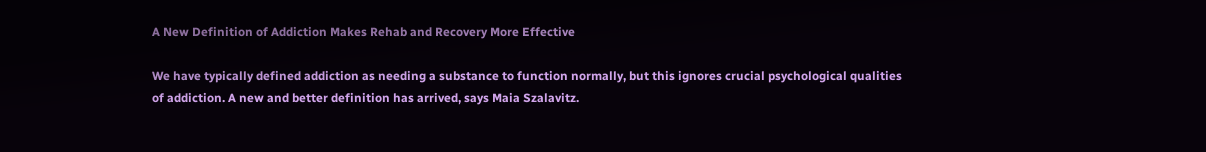A New Definition of Addiction Makes Rehab and Recovery More Effective

We have typically defined addiction as needing a substance to function normally, but this ignores crucial psychological qualities of addiction. A new and better definition has arrived, says Maia Szalavitz.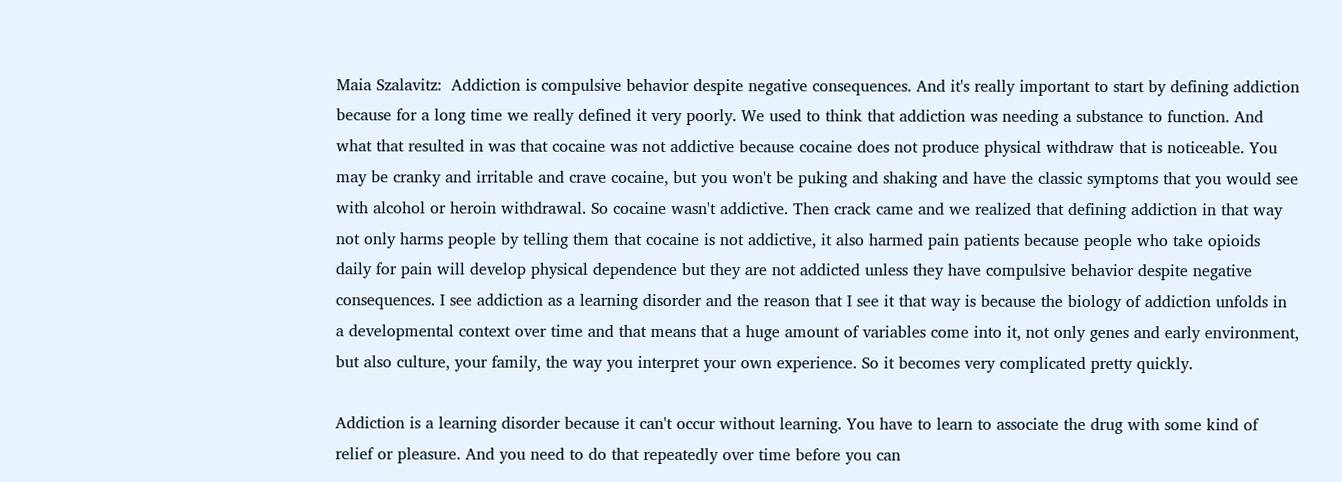Maia Szalavitz:  Addiction is compulsive behavior despite negative consequences. And it's really important to start by defining addiction because for a long time we really defined it very poorly. We used to think that addiction was needing a substance to function. And what that resulted in was that cocaine was not addictive because cocaine does not produce physical withdraw that is noticeable. You may be cranky and irritable and crave cocaine, but you won't be puking and shaking and have the classic symptoms that you would see with alcohol or heroin withdrawal. So cocaine wasn't addictive. Then crack came and we realized that defining addiction in that way not only harms people by telling them that cocaine is not addictive, it also harmed pain patients because people who take opioids daily for pain will develop physical dependence but they are not addicted unless they have compulsive behavior despite negative consequences. I see addiction as a learning disorder and the reason that I see it that way is because the biology of addiction unfolds in a developmental context over time and that means that a huge amount of variables come into it, not only genes and early environment, but also culture, your family, the way you interpret your own experience. So it becomes very complicated pretty quickly.

Addiction is a learning disorder because it can't occur without learning. You have to learn to associate the drug with some kind of relief or pleasure. And you need to do that repeatedly over time before you can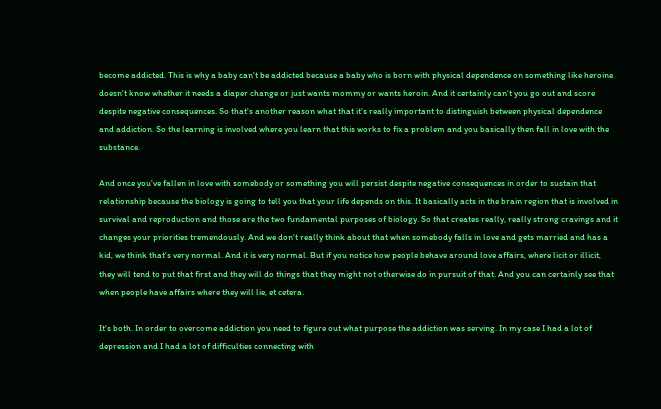become addicted. This is why a baby can't be addicted because a baby who is born with physical dependence on something like heroine doesn't know whether it needs a diaper change or just wants mommy or wants heroin. And it certainly can't you go out and score despite negative consequences. So that's another reason what that it's really important to distinguish between physical dependence and addiction. So the learning is involved where you learn that this works to fix a problem and you basically then fall in love with the substance.

And once you've fallen in love with somebody or something you will persist despite negative consequences in order to sustain that relationship because the biology is going to tell you that your life depends on this. It basically acts in the brain region that is involved in survival and reproduction and those are the two fundamental purposes of biology. So that creates really, really strong cravings and it changes your priorities tremendously. And we don't really think about that when somebody falls in love and gets married and has a kid, we think that's very normal. And it is very normal. But if you notice how people behave around love affairs, where licit or illicit, they will tend to put that first and they will do things that they might not otherwise do in pursuit of that. And you can certainly see that when people have affairs where they will lie, et cetera.

It's both. In order to overcome addiction you need to figure out what purpose the addiction was serving. In my case I had a lot of depression and I had a lot of difficulties connecting with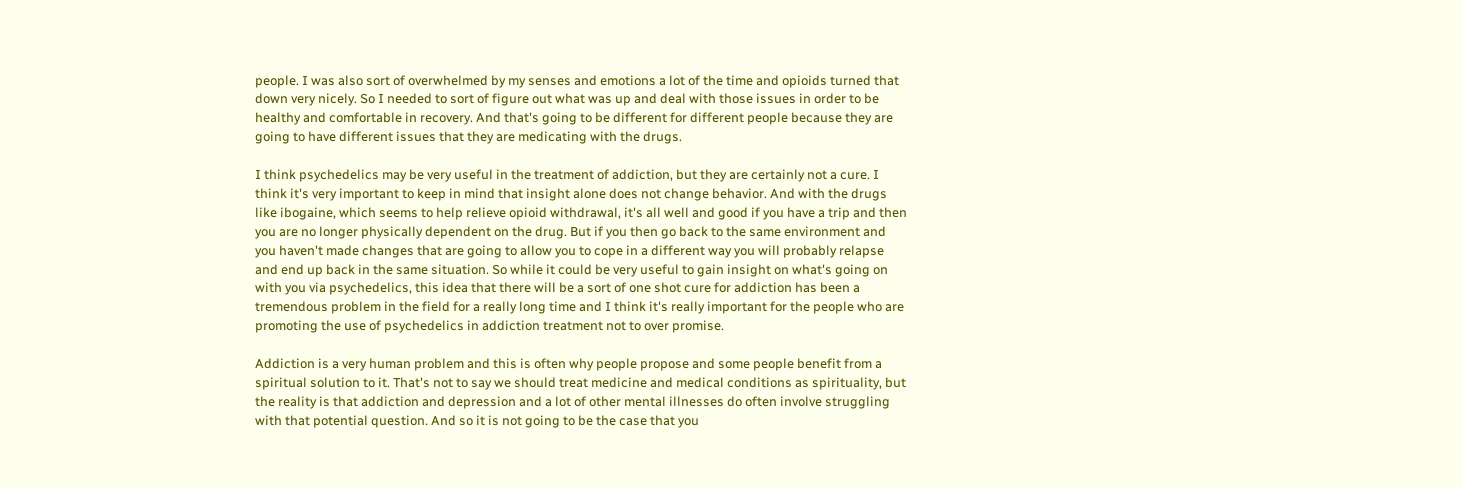people. I was also sort of overwhelmed by my senses and emotions a lot of the time and opioids turned that down very nicely. So I needed to sort of figure out what was up and deal with those issues in order to be healthy and comfortable in recovery. And that's going to be different for different people because they are going to have different issues that they are medicating with the drugs.

I think psychedelics may be very useful in the treatment of addiction, but they are certainly not a cure. I think it's very important to keep in mind that insight alone does not change behavior. And with the drugs like ibogaine, which seems to help relieve opioid withdrawal, it's all well and good if you have a trip and then you are no longer physically dependent on the drug. But if you then go back to the same environment and you haven't made changes that are going to allow you to cope in a different way you will probably relapse and end up back in the same situation. So while it could be very useful to gain insight on what's going on with you via psychedelics, this idea that there will be a sort of one shot cure for addiction has been a tremendous problem in the field for a really long time and I think it's really important for the people who are promoting the use of psychedelics in addiction treatment not to over promise.

Addiction is a very human problem and this is often why people propose and some people benefit from a spiritual solution to it. That's not to say we should treat medicine and medical conditions as spirituality, but the reality is that addiction and depression and a lot of other mental illnesses do often involve struggling with that potential question. And so it is not going to be the case that you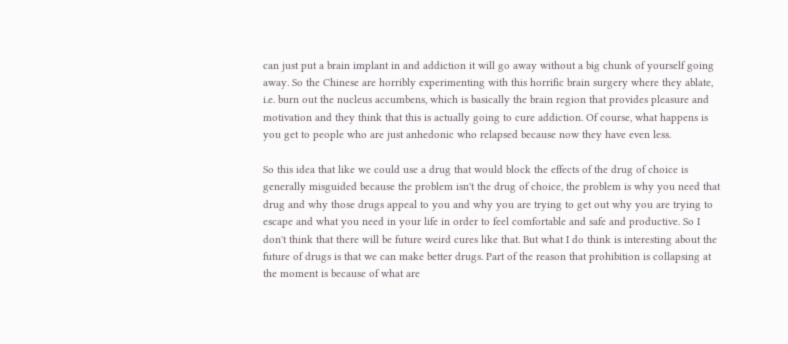can just put a brain implant in and addiction it will go away without a big chunk of yourself going away. So the Chinese are horribly experimenting with this horrific brain surgery where they ablate, i.e. burn out the nucleus accumbens, which is basically the brain region that provides pleasure and motivation and they think that this is actually going to cure addiction. Of course, what happens is you get to people who are just anhedonic who relapsed because now they have even less.

So this idea that like we could use a drug that would block the effects of the drug of choice is generally misguided because the problem isn't the drug of choice, the problem is why you need that drug and why those drugs appeal to you and why you are trying to get out why you are trying to escape and what you need in your life in order to feel comfortable and safe and productive. So I don't think that there will be future weird cures like that. But what I do think is interesting about the future of drugs is that we can make better drugs. Part of the reason that prohibition is collapsing at the moment is because of what are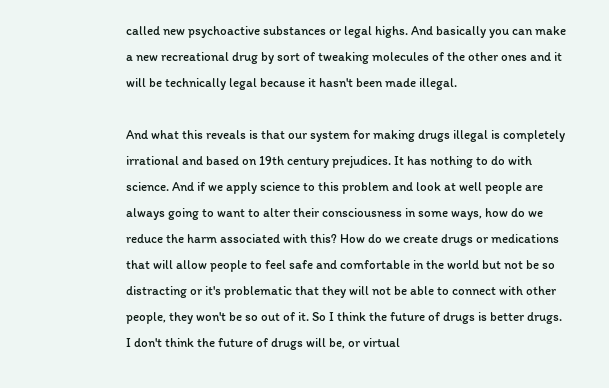called new psychoactive substances or legal highs. And basically you can make a new recreational drug by sort of tweaking molecules of the other ones and it will be technically legal because it hasn't been made illegal.

And what this reveals is that our system for making drugs illegal is completely irrational and based on 19th century prejudices. It has nothing to do with science. And if we apply science to this problem and look at well people are always going to want to alter their consciousness in some ways, how do we reduce the harm associated with this? How do we create drugs or medications that will allow people to feel safe and comfortable in the world but not be so distracting or it's problematic that they will not be able to connect with other people, they won't be so out of it. So I think the future of drugs is better drugs. I don't think the future of drugs will be, or virtual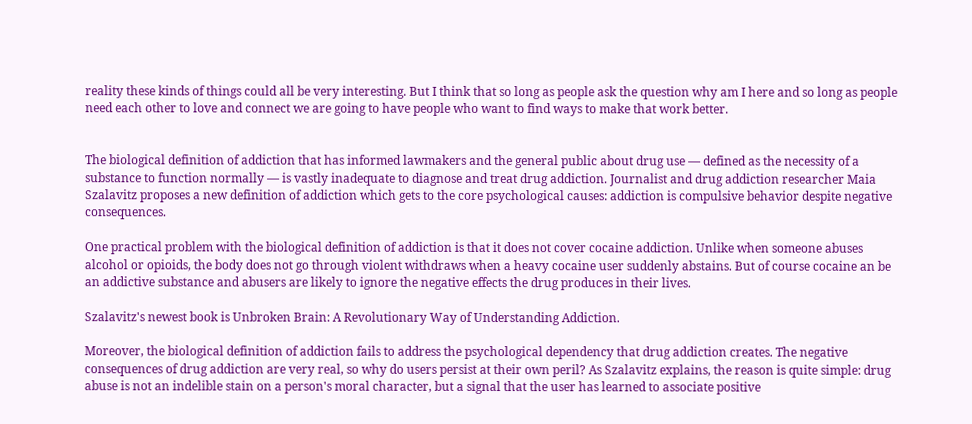reality these kinds of things could all be very interesting. But I think that so long as people ask the question why am I here and so long as people need each other to love and connect we are going to have people who want to find ways to make that work better.


The biological definition of addiction that has informed lawmakers and the general public about drug use — defined as the necessity of a substance to function normally — is vastly inadequate to diagnose and treat drug addiction. Journalist and drug addiction researcher Maia Szalavitz proposes a new definition of addiction which gets to the core psychological causes: addiction is compulsive behavior despite negative consequences.

One practical problem with the biological definition of addiction is that it does not cover cocaine addiction. Unlike when someone abuses alcohol or opioids, the body does not go through violent withdraws when a heavy cocaine user suddenly abstains. But of course cocaine an be an addictive substance and abusers are likely to ignore the negative effects the drug produces in their lives.

Szalavitz's newest book is Unbroken Brain: A Revolutionary Way of Understanding Addiction.

Moreover, the biological definition of addiction fails to address the psychological dependency that drug addiction creates. The negative consequences of drug addiction are very real, so why do users persist at their own peril? As Szalavitz explains, the reason is quite simple: drug abuse is not an indelible stain on a person's moral character, but a signal that the user has learned to associate positive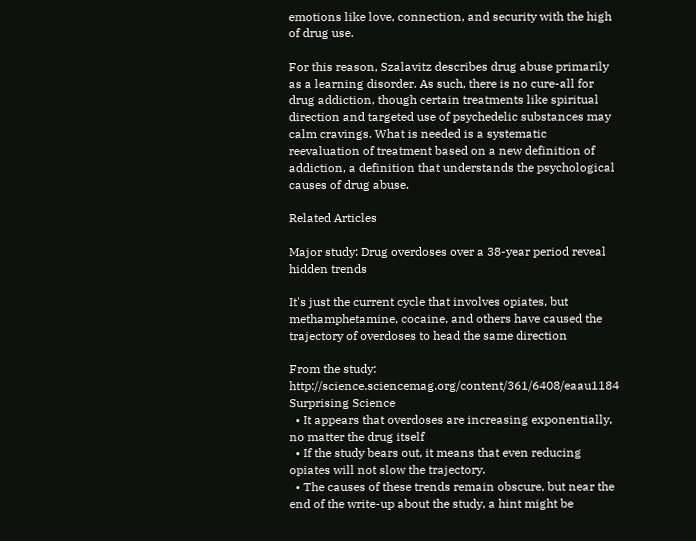emotions like love, connection, and security with the high of drug use.

For this reason, Szalavitz describes drug abuse primarily as a learning disorder. As such, there is no cure-all for drug addiction, though certain treatments like spiritual direction and targeted use of psychedelic substances may calm cravings. What is needed is a systematic reevaluation of treatment based on a new definition of addiction, a definition that understands the psychological causes of drug abuse.

Related Articles

Major study: Drug overdoses over a 38-year period reveal hidden trends

It's just the current cycle that involves opiates, but methamphetamine, cocaine, and others have caused the trajectory of overdoses to head the same direction

From the study: http://science.sciencemag.org/content/361/6408/eaau1184
Surprising Science
  • It appears that overdoses are increasing exponentially, no matter the drug itself
  • If the study bears out, it means that even reducing opiates will not slow the trajectory.
  • The causes of these trends remain obscure, but near the end of the write-up about the study, a hint might be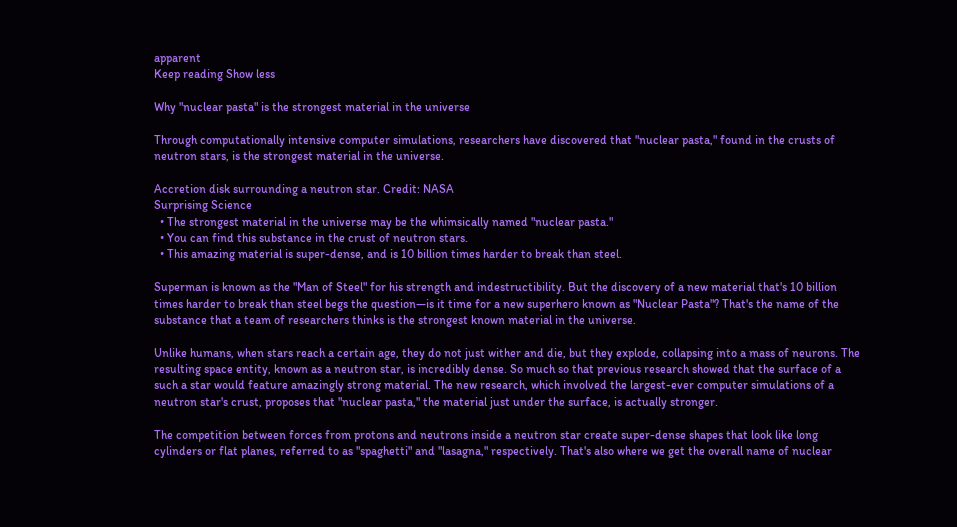apparent
Keep reading Show less

Why "nuclear pasta" is the strongest material in the universe

Through computationally intensive computer simulations, researchers have discovered that "nuclear pasta," found in the crusts of neutron stars, is the strongest material in the universe.

Accretion disk surrounding a neutron star. Credit: NASA
Surprising Science
  • The strongest material in the universe may be the whimsically named "nuclear pasta."
  • You can find this substance in the crust of neutron stars.
  • This amazing material is super-dense, and is 10 billion times harder to break than steel.

Superman is known as the "Man of Steel" for his strength and indestructibility. But the discovery of a new material that's 10 billion times harder to break than steel begs the question—is it time for a new superhero known as "Nuclear Pasta"? That's the name of the substance that a team of researchers thinks is the strongest known material in the universe.

Unlike humans, when stars reach a certain age, they do not just wither and die, but they explode, collapsing into a mass of neurons. The resulting space entity, known as a neutron star, is incredibly dense. So much so that previous research showed that the surface of a such a star would feature amazingly strong material. The new research, which involved the largest-ever computer simulations of a neutron star's crust, proposes that "nuclear pasta," the material just under the surface, is actually stronger.

The competition between forces from protons and neutrons inside a neutron star create super-dense shapes that look like long cylinders or flat planes, referred to as "spaghetti" and "lasagna," respectively. That's also where we get the overall name of nuclear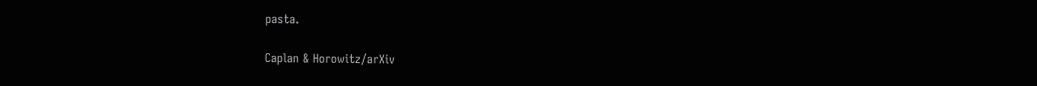pasta.

Caplan & Horowitz/arXiv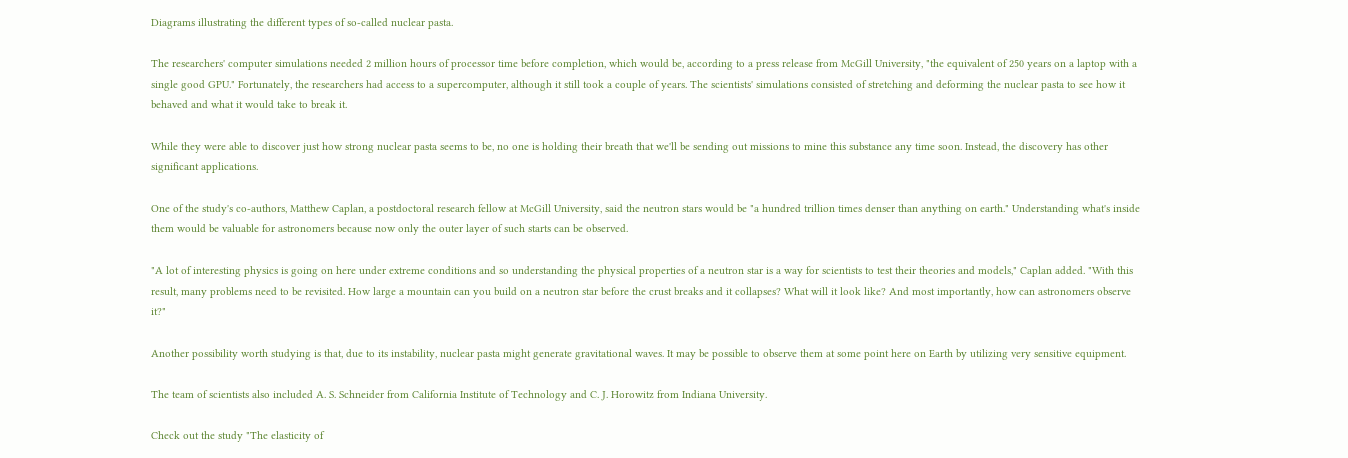Diagrams illustrating the different types of so-called nuclear pasta.

The researchers' computer simulations needed 2 million hours of processor time before completion, which would be, according to a press release from McGill University, "the equivalent of 250 years on a laptop with a single good GPU." Fortunately, the researchers had access to a supercomputer, although it still took a couple of years. The scientists' simulations consisted of stretching and deforming the nuclear pasta to see how it behaved and what it would take to break it.

While they were able to discover just how strong nuclear pasta seems to be, no one is holding their breath that we'll be sending out missions to mine this substance any time soon. Instead, the discovery has other significant applications.

One of the study's co-authors, Matthew Caplan, a postdoctoral research fellow at McGill University, said the neutron stars would be "a hundred trillion times denser than anything on earth." Understanding what's inside them would be valuable for astronomers because now only the outer layer of such starts can be observed.

"A lot of interesting physics is going on here under extreme conditions and so understanding the physical properties of a neutron star is a way for scientists to test their theories and models," Caplan added. "With this result, many problems need to be revisited. How large a mountain can you build on a neutron star before the crust breaks and it collapses? What will it look like? And most importantly, how can astronomers observe it?"

Another possibility worth studying is that, due to its instability, nuclear pasta might generate gravitational waves. It may be possible to observe them at some point here on Earth by utilizing very sensitive equipment.

The team of scientists also included A. S. Schneider from California Institute of Technology and C. J. Horowitz from Indiana University.

Check out the study "The elasticity of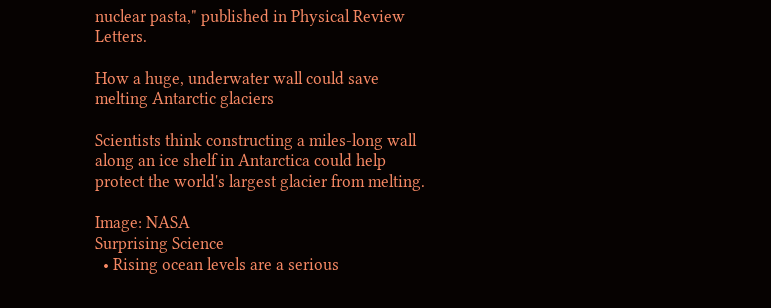nuclear pasta," published in Physical Review Letters.

How a huge, underwater wall could save melting Antarctic glaciers

Scientists think constructing a miles-long wall along an ice shelf in Antarctica could help protect the world's largest glacier from melting.

Image: NASA
Surprising Science
  • Rising ocean levels are a serious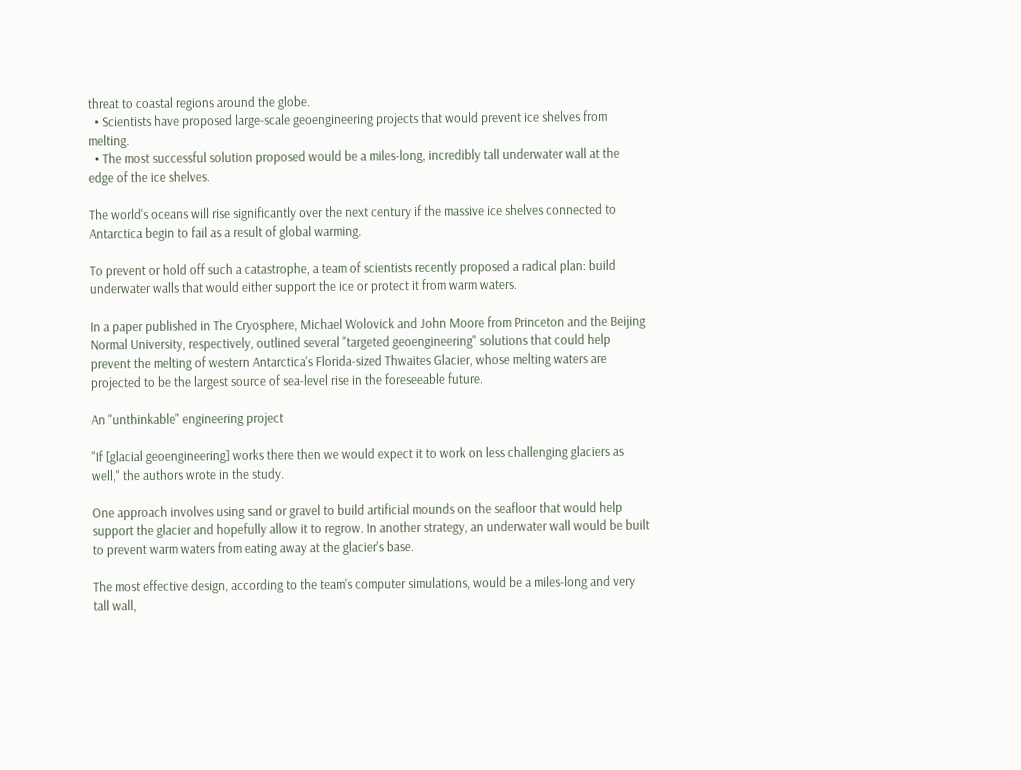threat to coastal regions around the globe.
  • Scientists have proposed large-scale geoengineering projects that would prevent ice shelves from melting.
  • The most successful solution proposed would be a miles-long, incredibly tall underwater wall at the edge of the ice shelves.

The world's oceans will rise significantly over the next century if the massive ice shelves connected to Antarctica begin to fail as a result of global warming.

To prevent or hold off such a catastrophe, a team of scientists recently proposed a radical plan: build underwater walls that would either support the ice or protect it from warm waters.

In a paper published in The Cryosphere, Michael Wolovick and John Moore from Princeton and the Beijing Normal University, respectively, outlined several "targeted geoengineering" solutions that could help prevent the melting of western Antarctica's Florida-sized Thwaites Glacier, whose melting waters are projected to be the largest source of sea-level rise in the foreseeable future.

An "unthinkable" engineering project

"If [glacial geoengineering] works there then we would expect it to work on less challenging glaciers as well," the authors wrote in the study.

One approach involves using sand or gravel to build artificial mounds on the seafloor that would help support the glacier and hopefully allow it to regrow. In another strategy, an underwater wall would be built to prevent warm waters from eating away at the glacier's base.

The most effective design, according to the team's computer simulations, would be a miles-long and very tall wall,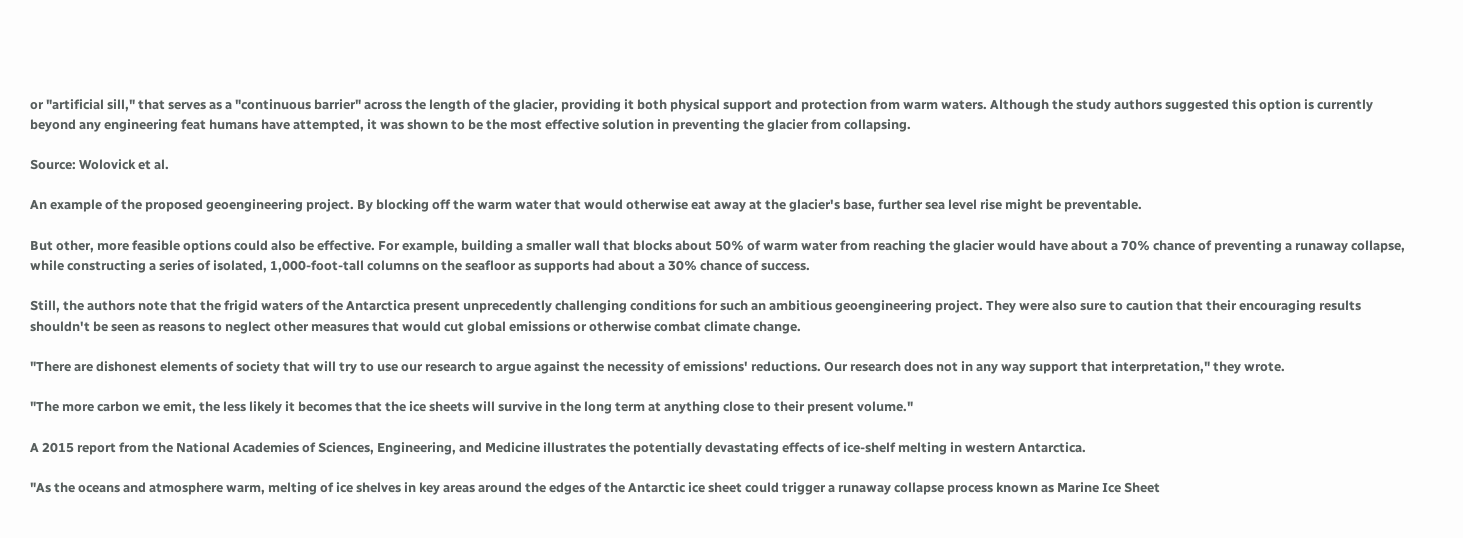or "artificial sill," that serves as a "continuous barrier" across the length of the glacier, providing it both physical support and protection from warm waters. Although the study authors suggested this option is currently beyond any engineering feat humans have attempted, it was shown to be the most effective solution in preventing the glacier from collapsing.

Source: Wolovick et al.

An example of the proposed geoengineering project. By blocking off the warm water that would otherwise eat away at the glacier's base, further sea level rise might be preventable.

But other, more feasible options could also be effective. For example, building a smaller wall that blocks about 50% of warm water from reaching the glacier would have about a 70% chance of preventing a runaway collapse, while constructing a series of isolated, 1,000-foot-tall columns on the seafloor as supports had about a 30% chance of success.

Still, the authors note that the frigid waters of the Antarctica present unprecedently challenging conditions for such an ambitious geoengineering project. They were also sure to caution that their encouraging results shouldn't be seen as reasons to neglect other measures that would cut global emissions or otherwise combat climate change.

"There are dishonest elements of society that will try to use our research to argue against the necessity of emissions' reductions. Our research does not in any way support that interpretation," they wrote.

"The more carbon we emit, the less likely it becomes that the ice sheets will survive in the long term at anything close to their present volume."

A 2015 report from the National Academies of Sciences, Engineering, and Medicine illustrates the potentially devastating effects of ice-shelf melting in western Antarctica.

"As the oceans and atmosphere warm, melting of ice shelves in key areas around the edges of the Antarctic ice sheet could trigger a runaway collapse process known as Marine Ice Sheet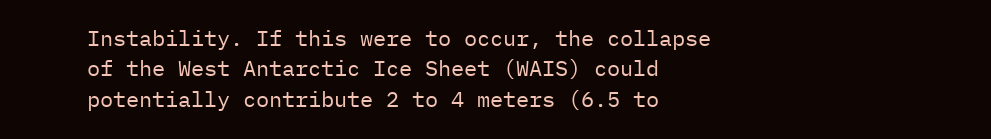Instability. If this were to occur, the collapse of the West Antarctic Ice Sheet (WAIS) could potentially contribute 2 to 4 meters (6.5 to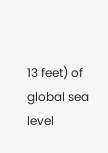13 feet) of global sea level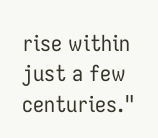rise within just a few centuries."